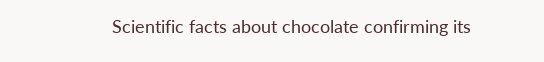Scientific facts about chocolate confirming its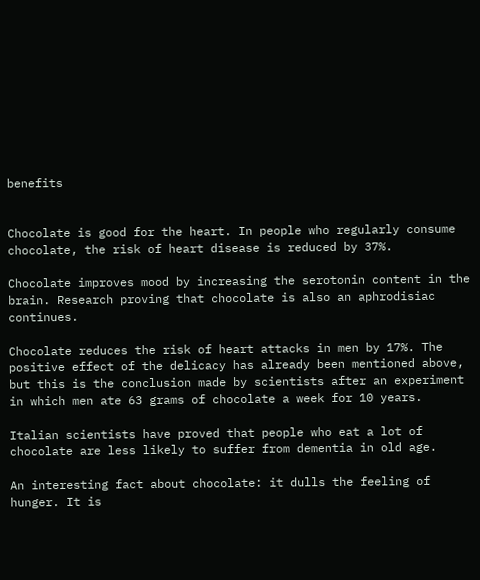benefits


Chocolate is good for the heart. In people who regularly consume chocolate, the risk of heart disease is reduced by 37%.

Chocolate improves mood by increasing the serotonin content in the brain. Research proving that chocolate is also an aphrodisiac continues.

Chocolate reduces the risk of heart attacks in men by 17%. The positive effect of the delicacy has already been mentioned above, but this is the conclusion made by scientists after an experiment in which men ate 63 grams of chocolate a week for 10 years.

Italian scientists have proved that people who eat a lot of chocolate are less likely to suffer from dementia in old age.

An interesting fact about chocolate: it dulls the feeling of hunger. It is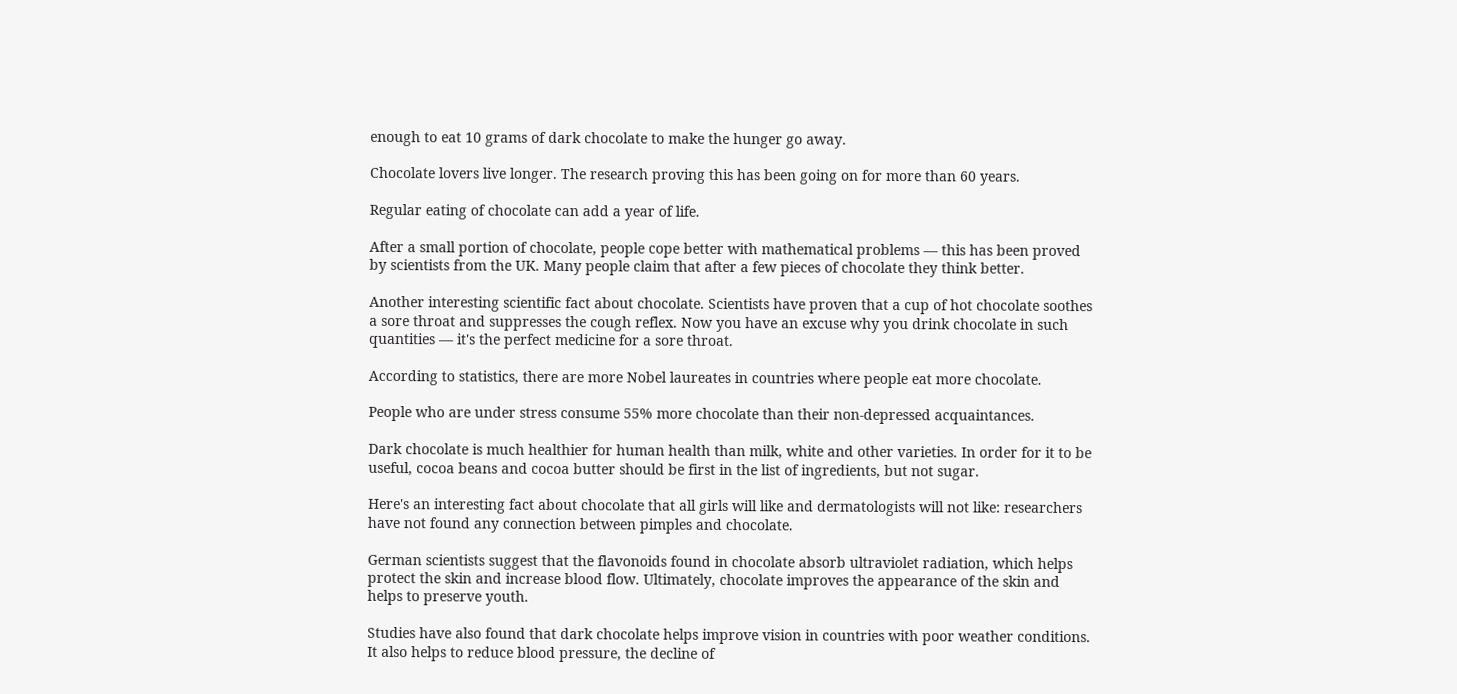enough to eat 10 grams of dark chocolate to make the hunger go away.

Chocolate lovers live longer. The research proving this has been going on for more than 60 years.

Regular eating of chocolate can add a year of life.

After a small portion of chocolate, people cope better with mathematical problems — this has been proved by scientists from the UK. Many people claim that after a few pieces of chocolate they think better.

Another interesting scientific fact about chocolate. Scientists have proven that a cup of hot chocolate soothes a sore throat and suppresses the cough reflex. Now you have an excuse why you drink chocolate in such quantities — it's the perfect medicine for a sore throat.

According to statistics, there are more Nobel laureates in countries where people eat more chocolate.

People who are under stress consume 55% more chocolate than their non-depressed acquaintances.

Dark chocolate is much healthier for human health than milk, white and other varieties. In order for it to be useful, cocoa beans and cocoa butter should be first in the list of ingredients, but not sugar.

Here's an interesting fact about chocolate that all girls will like and dermatologists will not like: researchers have not found any connection between pimples and chocolate.

German scientists suggest that the flavonoids found in chocolate absorb ultraviolet radiation, which helps protect the skin and increase blood flow. Ultimately, chocolate improves the appearance of the skin and helps to preserve youth.

Studies have also found that dark chocolate helps improve vision in countries with poor weather conditions. It also helps to reduce blood pressure, the decline of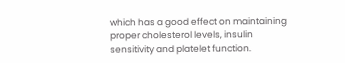which has a good effect on maintaining proper cholesterol levels, insulin sensitivity and platelet function.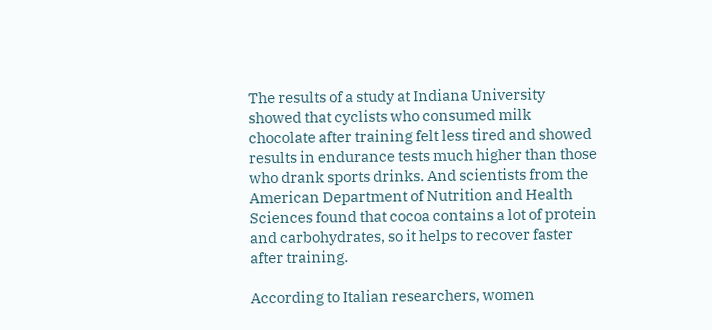The results of a study at Indiana University showed that cyclists who consumed milk chocolate after training felt less tired and showed results in endurance tests much higher than those who drank sports drinks. And scientists from the American Department of Nutrition and Health Sciences found that cocoa contains a lot of protein and carbohydrates, so it helps to recover faster after training.

According to Italian researchers, women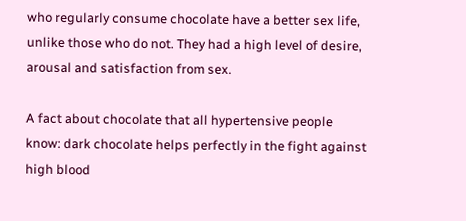who regularly consume chocolate have a better sex life, unlike those who do not. They had a high level of desire, arousal and satisfaction from sex.

A fact about chocolate that all hypertensive people know: dark chocolate helps perfectly in the fight against high blood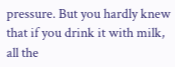pressure. But you hardly knew that if you drink it with milk, all the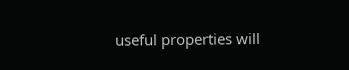useful properties will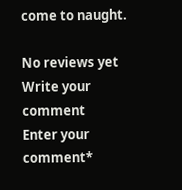come to naught.

No reviews yet
Write your comment
Enter your comment*